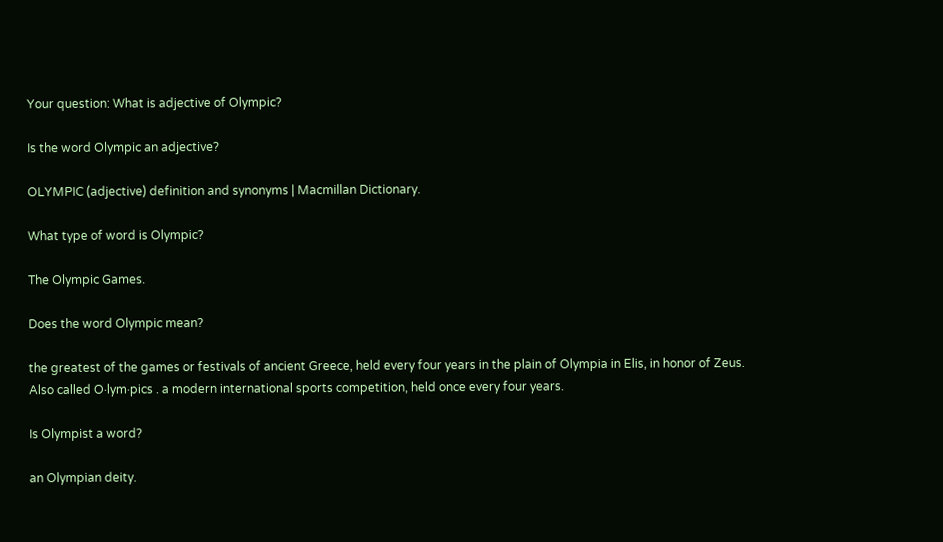Your question: What is adjective of Olympic?

Is the word Olympic an adjective?

OLYMPIC (adjective) definition and synonyms | Macmillan Dictionary.

What type of word is Olympic?

The Olympic Games.

Does the word Olympic mean?

the greatest of the games or festivals of ancient Greece, held every four years in the plain of Olympia in Elis, in honor of Zeus. Also called O·lym·pics . a modern international sports competition, held once every four years.

Is Olympist a word?

an Olympian deity.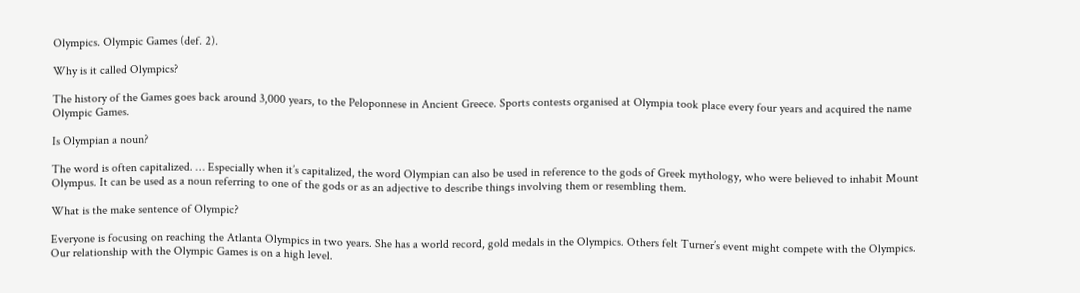Olympics. Olympic Games (def. 2).

Why is it called Olympics?

The history of the Games goes back around 3,000 years, to the Peloponnese in Ancient Greece. Sports contests organised at Olympia took place every four years and acquired the name Olympic Games.

Is Olympian a noun?

The word is often capitalized. … Especially when it’s capitalized, the word Olympian can also be used in reference to the gods of Greek mythology, who were believed to inhabit Mount Olympus. It can be used as a noun referring to one of the gods or as an adjective to describe things involving them or resembling them.

What is the make sentence of Olympic?

Everyone is focusing on reaching the Atlanta Olympics in two years. She has a world record, gold medals in the Olympics. Others felt Turner’s event might compete with the Olympics. Our relationship with the Olympic Games is on a high level.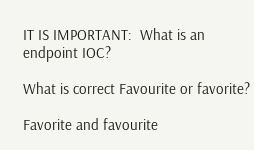IT IS IMPORTANT:  What is an endpoint IOC?

What is correct Favourite or favorite?

Favorite and favourite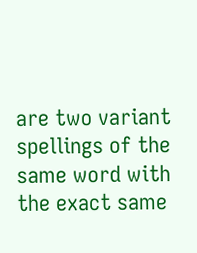are two variant spellings of the same word with the exact same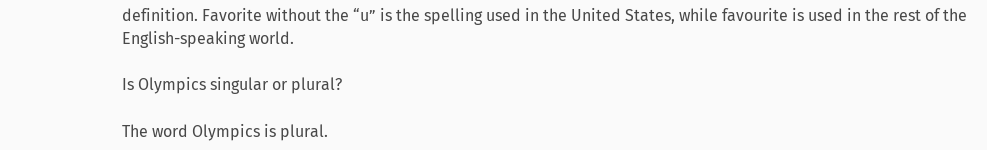definition. Favorite without the “u” is the spelling used in the United States, while favourite is used in the rest of the English-speaking world.

Is Olympics singular or plural?

The word Olympics is plural.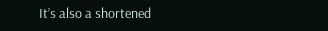It’s also a shortened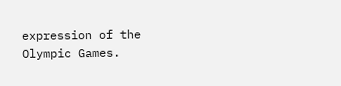expression of the Olympic Games.